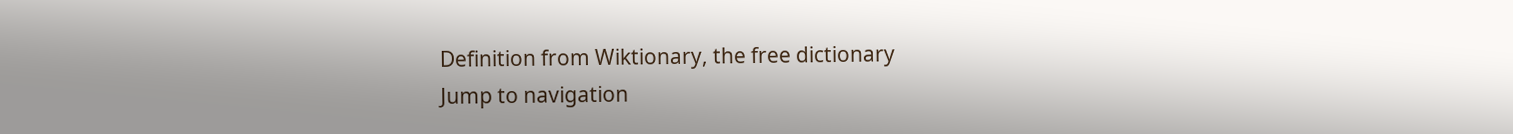Definition from Wiktionary, the free dictionary
Jump to navigation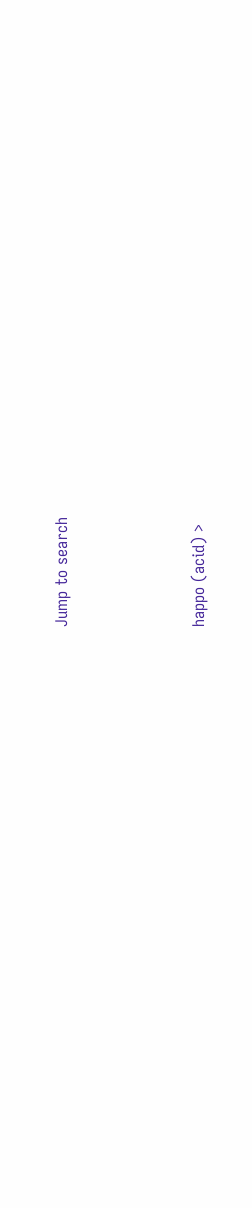Jump to search



happo (acid) >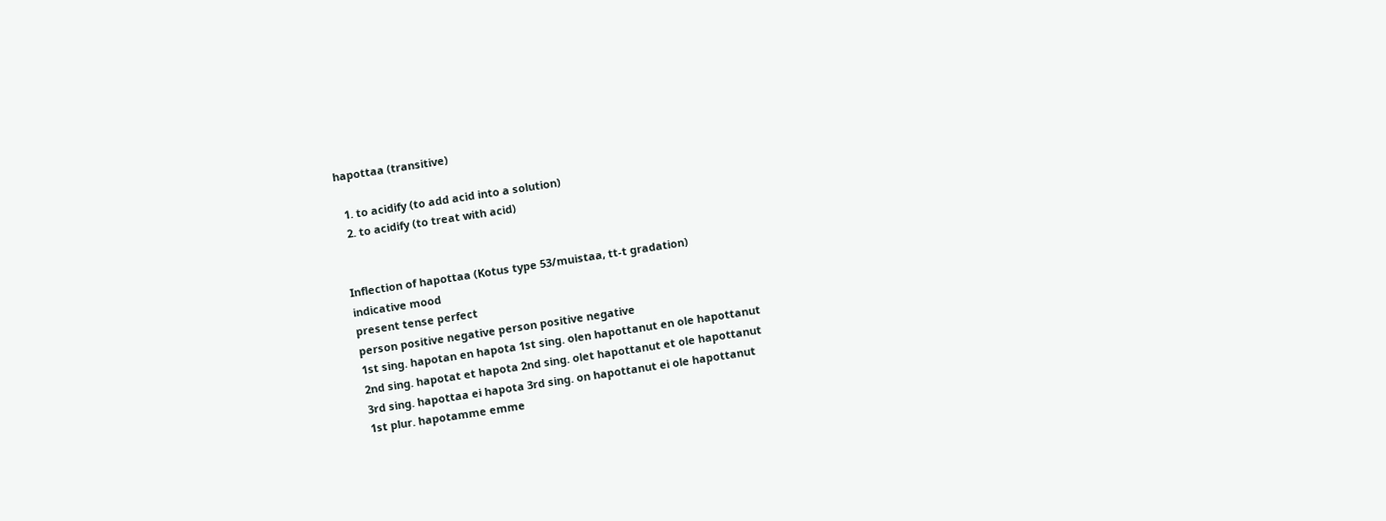hapottaa (transitive)

  1. to acidify (to add acid into a solution)
  2. to acidify (to treat with acid)


Inflection of hapottaa (Kotus type 53/muistaa, tt-t gradation)
indicative mood
present tense perfect
person positive negative person positive negative
1st sing. hapotan en hapota 1st sing. olen hapottanut en ole hapottanut
2nd sing. hapotat et hapota 2nd sing. olet hapottanut et ole hapottanut
3rd sing. hapottaa ei hapota 3rd sing. on hapottanut ei ole hapottanut
1st plur. hapotamme emme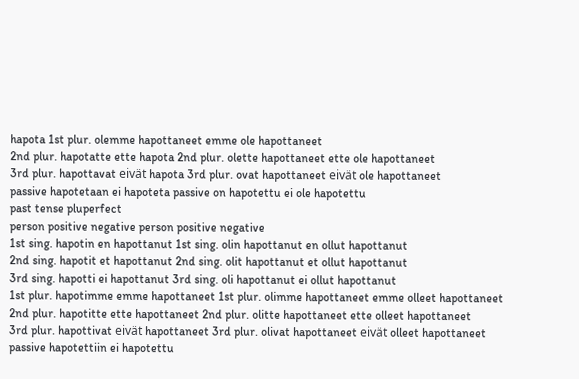hapota 1st plur. olemme hapottaneet emme ole hapottaneet
2nd plur. hapotatte ette hapota 2nd plur. olette hapottaneet ette ole hapottaneet
3rd plur. hapottavat eivät hapota 3rd plur. ovat hapottaneet eivät ole hapottaneet
passive hapotetaan ei hapoteta passive on hapotettu ei ole hapotettu
past tense pluperfect
person positive negative person positive negative
1st sing. hapotin en hapottanut 1st sing. olin hapottanut en ollut hapottanut
2nd sing. hapotit et hapottanut 2nd sing. olit hapottanut et ollut hapottanut
3rd sing. hapotti ei hapottanut 3rd sing. oli hapottanut ei ollut hapottanut
1st plur. hapotimme emme hapottaneet 1st plur. olimme hapottaneet emme olleet hapottaneet
2nd plur. hapotitte ette hapottaneet 2nd plur. olitte hapottaneet ette olleet hapottaneet
3rd plur. hapottivat eivät hapottaneet 3rd plur. olivat hapottaneet eivät olleet hapottaneet
passive hapotettiin ei hapotettu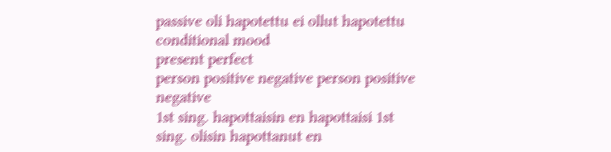passive oli hapotettu ei ollut hapotettu
conditional mood
present perfect
person positive negative person positive negative
1st sing. hapottaisin en hapottaisi 1st sing. olisin hapottanut en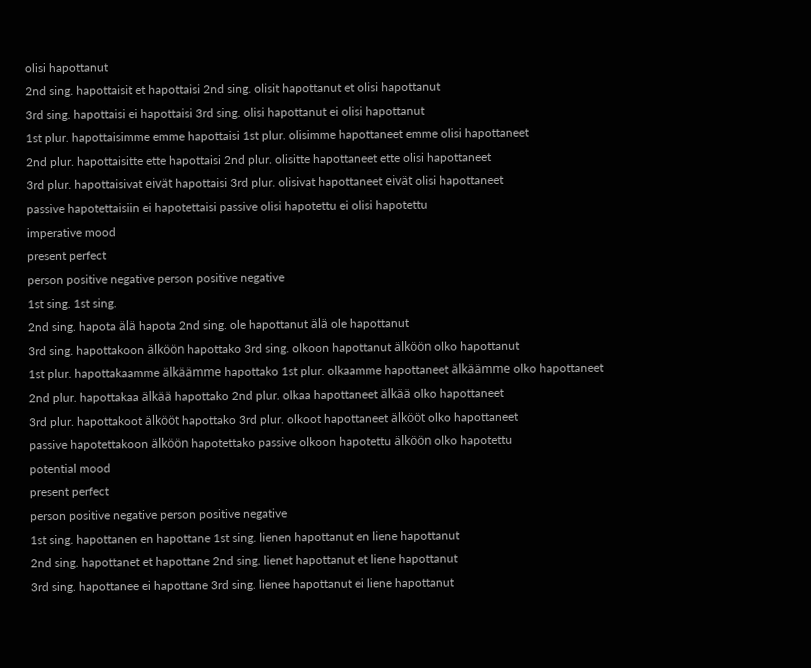olisi hapottanut
2nd sing. hapottaisit et hapottaisi 2nd sing. olisit hapottanut et olisi hapottanut
3rd sing. hapottaisi ei hapottaisi 3rd sing. olisi hapottanut ei olisi hapottanut
1st plur. hapottaisimme emme hapottaisi 1st plur. olisimme hapottaneet emme olisi hapottaneet
2nd plur. hapottaisitte ette hapottaisi 2nd plur. olisitte hapottaneet ette olisi hapottaneet
3rd plur. hapottaisivat eivät hapottaisi 3rd plur. olisivat hapottaneet eivät olisi hapottaneet
passive hapotettaisiin ei hapotettaisi passive olisi hapotettu ei olisi hapotettu
imperative mood
present perfect
person positive negative person positive negative
1st sing. 1st sing.
2nd sing. hapota älä hapota 2nd sing. ole hapottanut älä ole hapottanut
3rd sing. hapottakoon älköön hapottako 3rd sing. olkoon hapottanut älköön olko hapottanut
1st plur. hapottakaamme älkäämme hapottako 1st plur. olkaamme hapottaneet älkäämme olko hapottaneet
2nd plur. hapottakaa älkää hapottako 2nd plur. olkaa hapottaneet älkää olko hapottaneet
3rd plur. hapottakoot älkööt hapottako 3rd plur. olkoot hapottaneet älkööt olko hapottaneet
passive hapotettakoon älköön hapotettako passive olkoon hapotettu älköön olko hapotettu
potential mood
present perfect
person positive negative person positive negative
1st sing. hapottanen en hapottane 1st sing. lienen hapottanut en liene hapottanut
2nd sing. hapottanet et hapottane 2nd sing. lienet hapottanut et liene hapottanut
3rd sing. hapottanee ei hapottane 3rd sing. lienee hapottanut ei liene hapottanut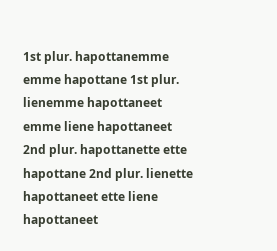1st plur. hapottanemme emme hapottane 1st plur. lienemme hapottaneet emme liene hapottaneet
2nd plur. hapottanette ette hapottane 2nd plur. lienette hapottaneet ette liene hapottaneet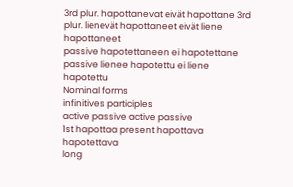3rd plur. hapottanevat eivät hapottane 3rd plur. lienevät hapottaneet eivät liene hapottaneet
passive hapotettaneen ei hapotettane passive lienee hapotettu ei liene hapotettu
Nominal forms
infinitives participles
active passive active passive
1st hapottaa present hapottava hapotettava
long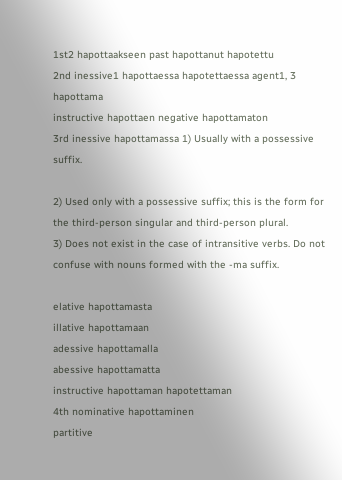1st2 hapottaakseen past hapottanut hapotettu
2nd inessive1 hapottaessa hapotettaessa agent1, 3 hapottama
instructive hapottaen negative hapottamaton
3rd inessive hapottamassa 1) Usually with a possessive suffix.

2) Used only with a possessive suffix; this is the form for the third-person singular and third-person plural.
3) Does not exist in the case of intransitive verbs. Do not confuse with nouns formed with the -ma suffix.

elative hapottamasta
illative hapottamaan
adessive hapottamalla
abessive hapottamatta
instructive hapottaman hapotettaman
4th nominative hapottaminen
partitive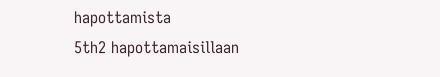hapottamista
5th2 hapottamaisillaan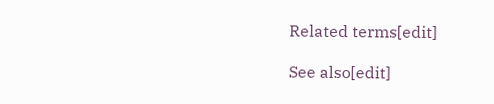Related terms[edit]

See also[edit]